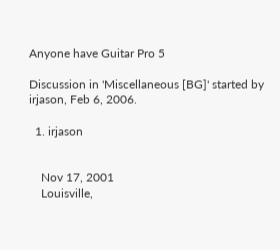Anyone have Guitar Pro 5

Discussion in 'Miscellaneous [BG]' started by irjason, Feb 6, 2006.

  1. irjason


    Nov 17, 2001
    Louisville,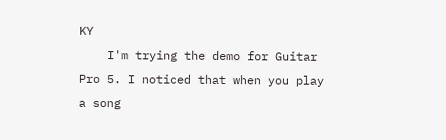KY
    I'm trying the demo for Guitar Pro 5. I noticed that when you play a song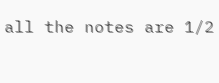all the notes are 1/2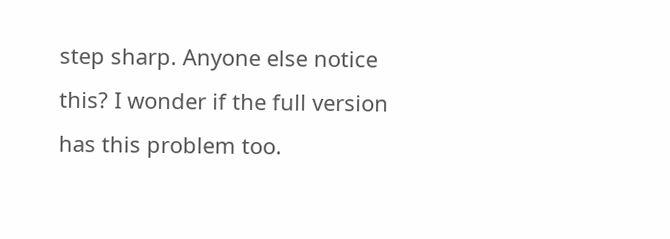step sharp. Anyone else notice this? I wonder if the full version has this problem too.